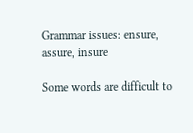Grammar issues: ensure, assure, insure

Some words are difficult to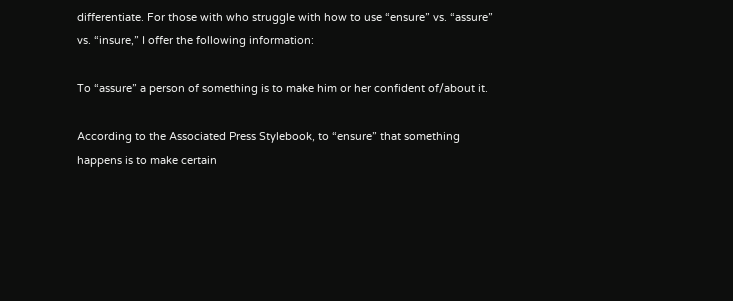differentiate. For those with who struggle with how to use “ensure” vs. “assure” vs. “insure,” I offer the following information:

To “assure” a person of something is to make him or her confident of/about it.

According to the Associated Press Stylebook, to “ensure” that something happens is to make certain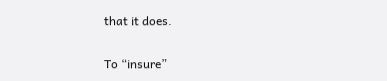that it does.

To “insure”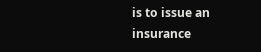is to issue an insurance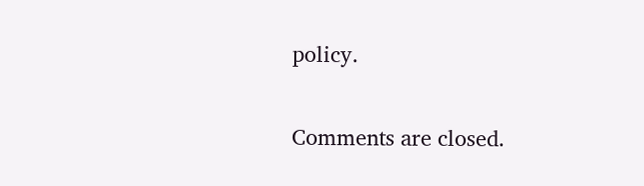policy.

Comments are closed.